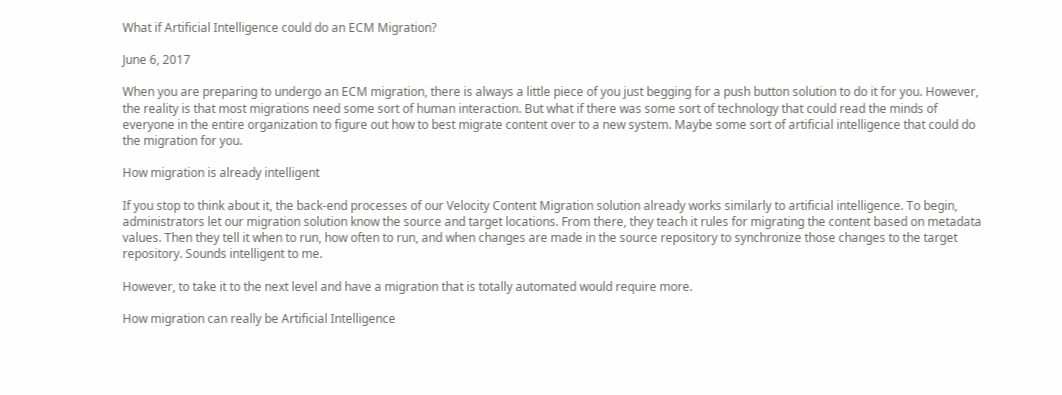What if Artificial Intelligence could do an ECM Migration?

June 6, 2017

When you are preparing to undergo an ECM migration, there is always a little piece of you just begging for a push button solution to do it for you. However, the reality is that most migrations need some sort of human interaction. But what if there was some sort of technology that could read the minds of everyone in the entire organization to figure out how to best migrate content over to a new system. Maybe some sort of artificial intelligence that could do the migration for you.

How migration is already intelligent

If you stop to think about it, the back-end processes of our Velocity Content Migration solution already works similarly to artificial intelligence. To begin, administrators let our migration solution know the source and target locations. From there, they teach it rules for migrating the content based on metadata values. Then they tell it when to run, how often to run, and when changes are made in the source repository to synchronize those changes to the target repository. Sounds intelligent to me.

However, to take it to the next level and have a migration that is totally automated would require more.

How migration can really be Artificial Intelligence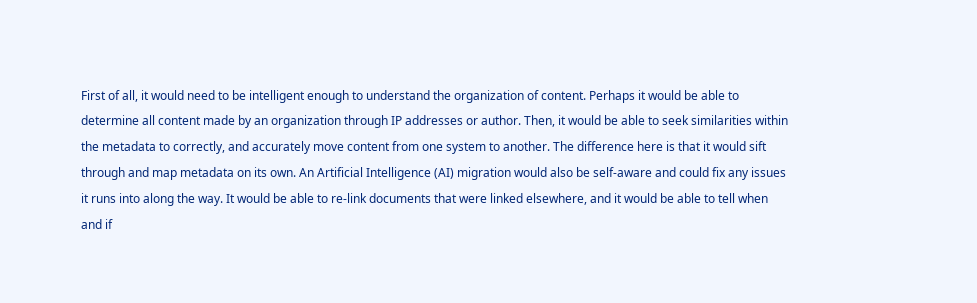First of all, it would need to be intelligent enough to understand the organization of content. Perhaps it would be able to determine all content made by an organization through IP addresses or author. Then, it would be able to seek similarities within the metadata to correctly, and accurately move content from one system to another. The difference here is that it would sift through and map metadata on its own. An Artificial Intelligence (AI) migration would also be self-aware and could fix any issues it runs into along the way. It would be able to re-link documents that were linked elsewhere, and it would be able to tell when and if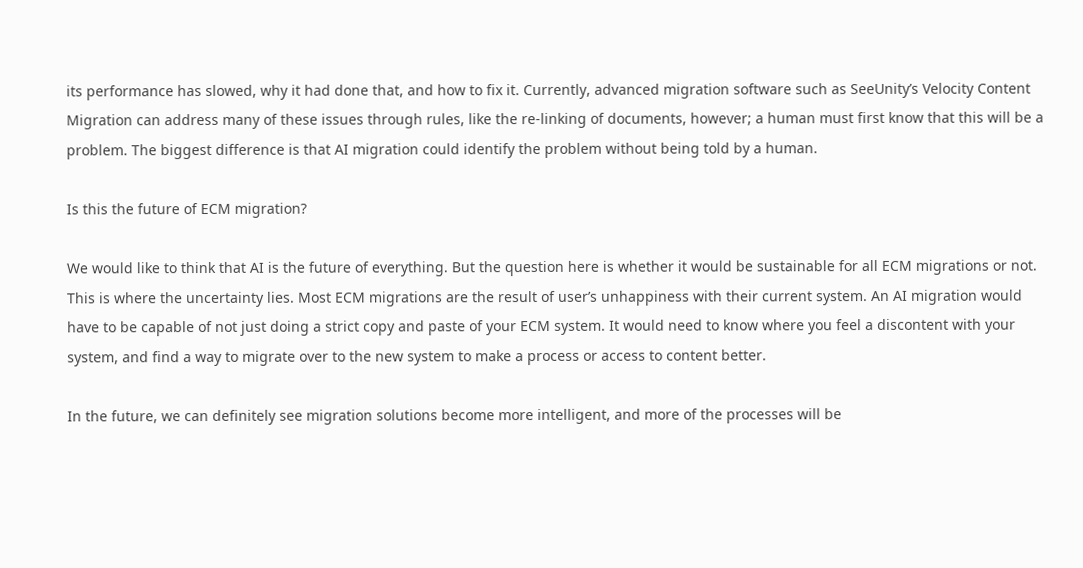its performance has slowed, why it had done that, and how to fix it. Currently, advanced migration software such as SeeUnity’s Velocity Content Migration can address many of these issues through rules, like the re-linking of documents, however; a human must first know that this will be a problem. The biggest difference is that AI migration could identify the problem without being told by a human.

Is this the future of ECM migration?

We would like to think that AI is the future of everything. But the question here is whether it would be sustainable for all ECM migrations or not. This is where the uncertainty lies. Most ECM migrations are the result of user’s unhappiness with their current system. An AI migration would have to be capable of not just doing a strict copy and paste of your ECM system. It would need to know where you feel a discontent with your system, and find a way to migrate over to the new system to make a process or access to content better.

In the future, we can definitely see migration solutions become more intelligent, and more of the processes will be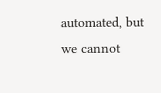automated, but we cannot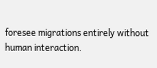foresee migrations entirely without human interaction.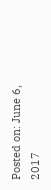Posted on: June 6, 2017